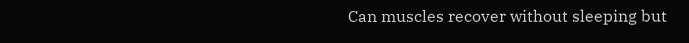Can muscles recover without sleeping but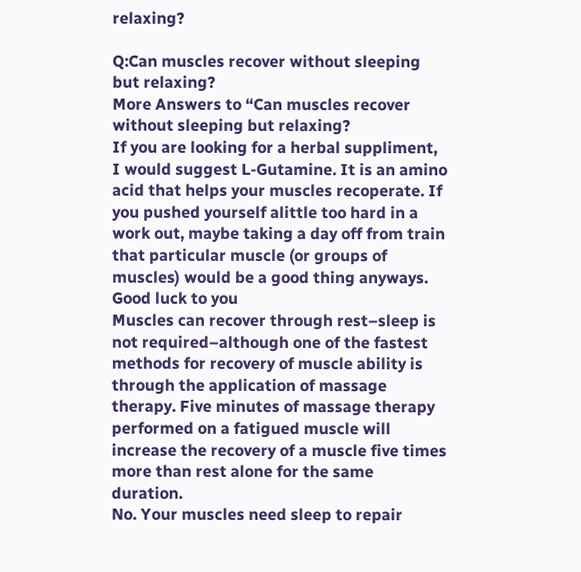relaxing?

Q:Can muscles recover without sleeping but relaxing?
More Answers to “Can muscles recover without sleeping but relaxing?
If you are looking for a herbal suppliment, I would suggest L-Gutamine. It is an amino acid that helps your muscles recoperate. If you pushed yourself alittle too hard in a work out, maybe taking a day off from train that particular muscle (or groups of muscles) would be a good thing anyways. Good luck to you
Muscles can recover through rest–sleep is not required–although one of the fastest methods for recovery of muscle ability is through the application of massage therapy. Five minutes of massage therapy performed on a fatigued muscle will increase the recovery of a muscle five times more than rest alone for the same duration.
No. Your muscles need sleep to repair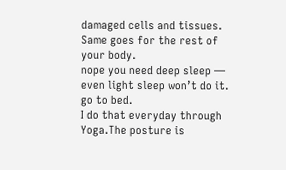damaged cells and tissues. Same goes for the rest of your body.
nope you need deep sleep — even light sleep won’t do it. go to bed.
I do that everyday through Yoga.The posture is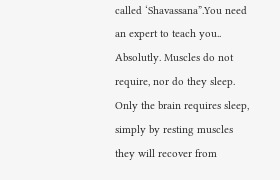called ‘Shavassana”.You need an expert to teach you..
Absolutly. Muscles do not require, nor do they sleep. Only the brain requires sleep, simply by resting muscles they will recover from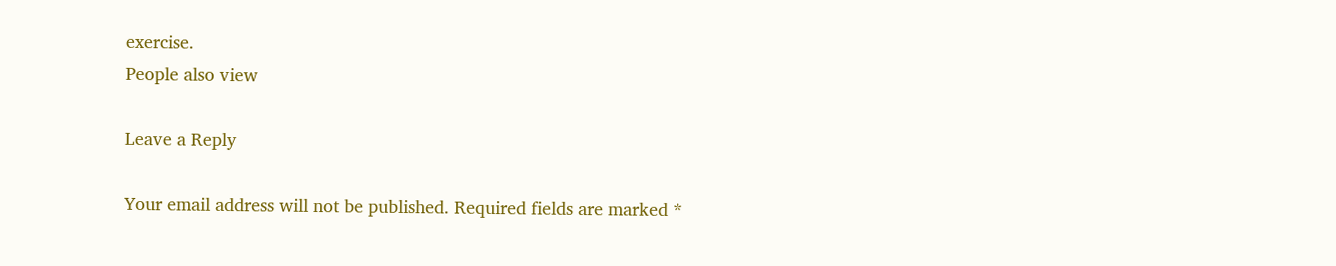exercise.
People also view

Leave a Reply

Your email address will not be published. Required fields are marked *